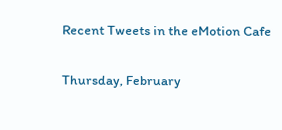Recent Tweets in the eMotion Cafe

Thursday, February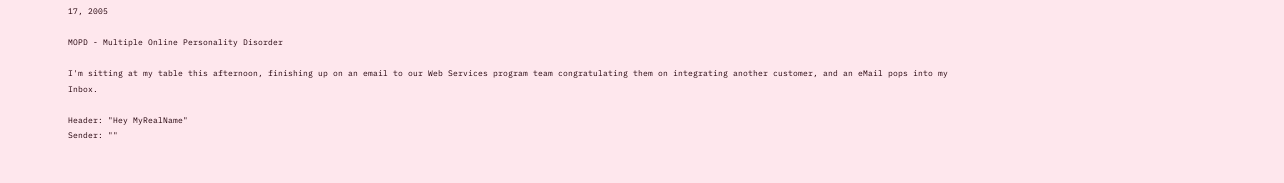17, 2005

MOPD - Multiple Online Personality Disorder

I'm sitting at my table this afternoon, finishing up on an email to our Web Services program team congratulating them on integrating another customer, and an eMail pops into my Inbox.

Header: "Hey MyRealName"
Sender: ""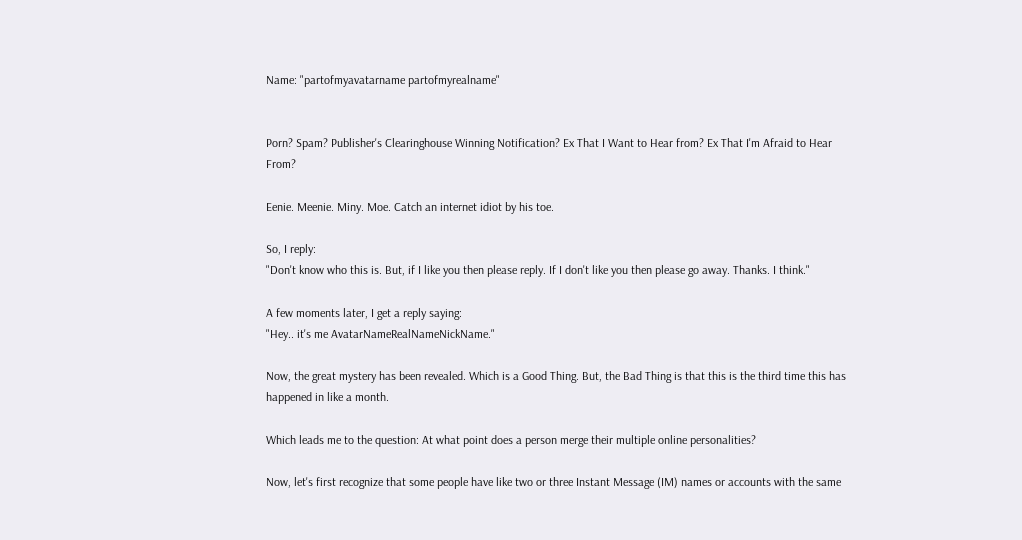Name: "partofmyavatarname partofmyrealname"


Porn? Spam? Publisher's Clearinghouse Winning Notification? Ex That I Want to Hear from? Ex That I'm Afraid to Hear From?

Eenie. Meenie. Miny. Moe. Catch an internet idiot by his toe.

So, I reply:
"Don't know who this is. But, if I like you then please reply. If I don't like you then please go away. Thanks. I think."

A few moments later, I get a reply saying:
"Hey.. it's me AvatarNameRealNameNickName."

Now, the great mystery has been revealed. Which is a Good Thing. But, the Bad Thing is that this is the third time this has happened in like a month.

Which leads me to the question: At what point does a person merge their multiple online personalities?

Now, let's first recognize that some people have like two or three Instant Message (IM) names or accounts with the same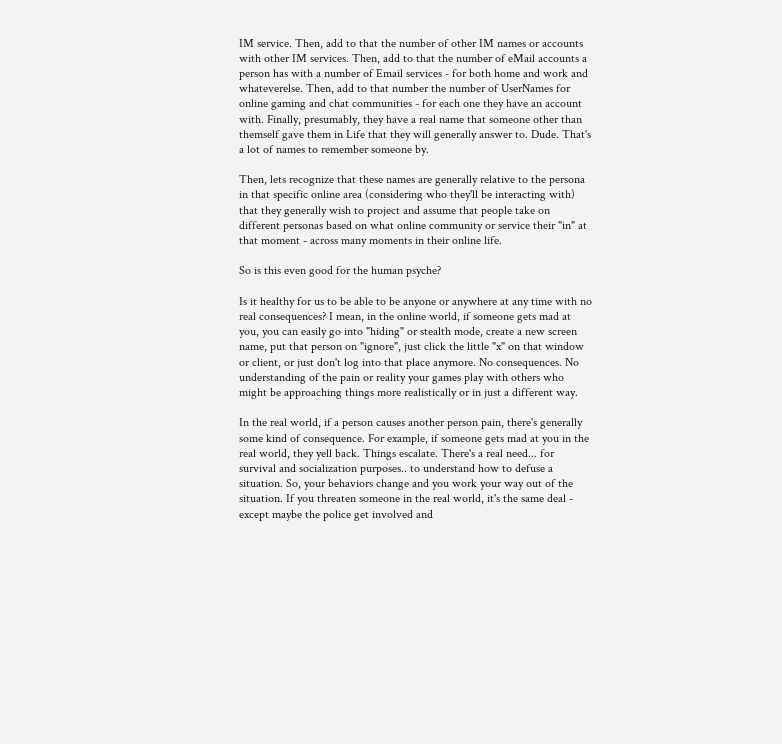IM service. Then, add to that the number of other IM names or accounts with other IM services. Then, add to that the number of eMail accounts a person has with a number of Email services - for both home and work and whateverelse. Then, add to that number the number of UserNames for online gaming and chat communities - for each one they have an account with. Finally, presumably, they have a real name that someone other than themself gave them in Life that they will generally answer to. Dude. That's a lot of names to remember someone by.

Then, lets recognize that these names are generally relative to the persona in that specific online area (considering who they'll be interacting with) that they generally wish to project and assume that people take on different personas based on what online community or service their "in" at that moment - across many moments in their online life.

So is this even good for the human psyche?

Is it healthy for us to be able to be anyone or anywhere at any time with no real consequences? I mean, in the online world, if someone gets mad at you, you can easily go into "hiding" or stealth mode, create a new screen name, put that person on "ignore", just click the little "x" on that window or client, or just don't log into that place anymore. No consequences. No understanding of the pain or reality your games play with others who might be approaching things more realistically or in just a different way.

In the real world, if a person causes another person pain, there's generally some kind of consequence. For example, if someone gets mad at you in the real world, they yell back. Things escalate. There's a real need... for survival and socialization purposes.. to understand how to defuse a situation. So, your behaviors change and you work your way out of the situation. If you threaten someone in the real world, it's the same deal - except maybe the police get involved and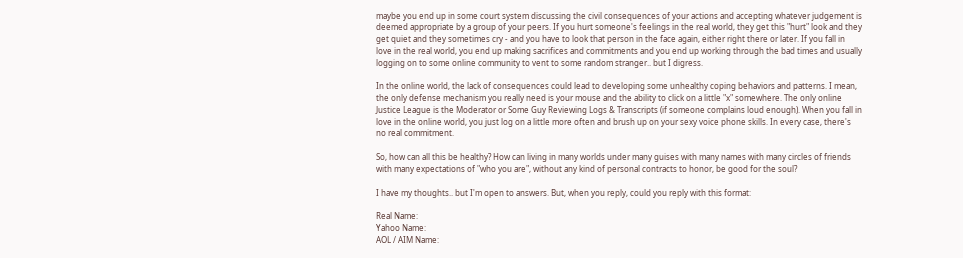maybe you end up in some court system discussing the civil consequences of your actions and accepting whatever judgement is deemed appropriate by a group of your peers. If you hurt someone's feelings in the real world, they get this "hurt" look and they get quiet and they sometimes cry - and you have to look that person in the face again, either right there or later. If you fall in love in the real world, you end up making sacrifices and commitments and you end up working through the bad times and usually logging on to some online community to vent to some random stranger.. but I digress.

In the online world, the lack of consequences could lead to developing some unhealthy coping behaviors and patterns. I mean, the only defense mechanism you really need is your mouse and the ability to click on a little "x" somewhere. The only online Justice League is the Moderator or Some Guy Reviewing Logs & Transcripts (if someone complains loud enough). When you fall in love in the online world, you just log on a little more often and brush up on your sexy voice phone skills. In every case, there's no real commitment.

So, how can all this be healthy? How can living in many worlds under many guises with many names with many circles of friends with many expectations of "who you are", without any kind of personal contracts to honor, be good for the soul?

I have my thoughts.. but I'm open to answers. But, when you reply, could you reply with this format:

Real Name:
Yahoo Name:
AOL / AIM Name: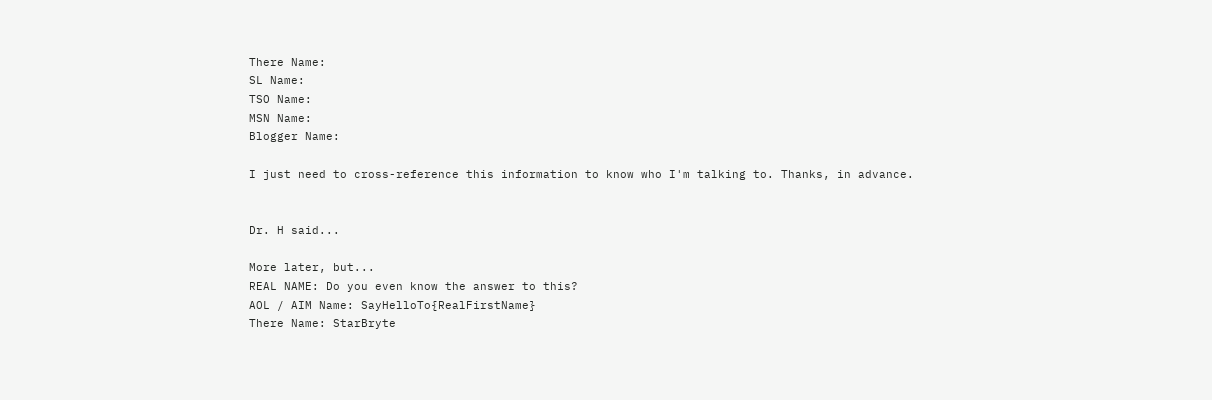There Name:
SL Name:
TSO Name:
MSN Name:
Blogger Name:

I just need to cross-reference this information to know who I'm talking to. Thanks, in advance.


Dr. H said...

More later, but...
REAL NAME: Do you even know the answer to this?
AOL / AIM Name: SayHelloTo{RealFirstName}
There Name: StarBryte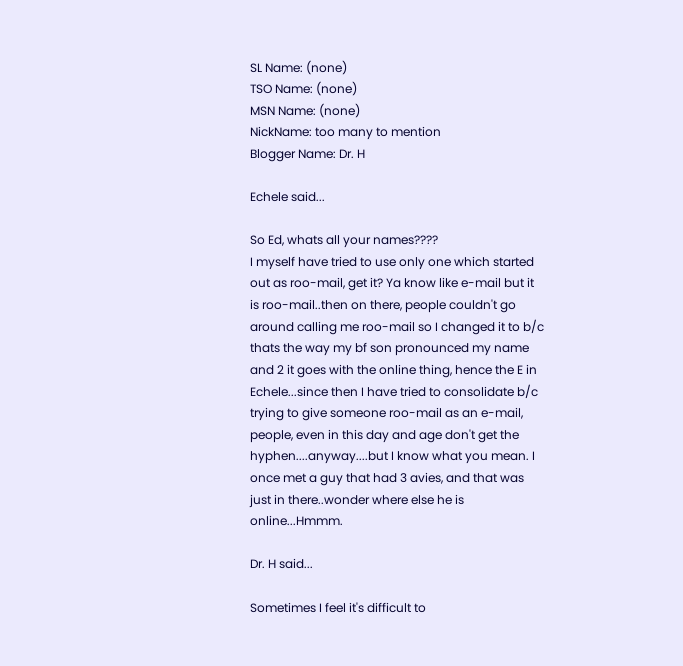SL Name: (none)
TSO Name: (none)
MSN Name: (none)
NickName: too many to mention
Blogger Name: Dr. H

Echele said...

So Ed, whats all your names????
I myself have tried to use only one which started out as roo-mail, get it? Ya know like e-mail but it is roo-mail..then on there, people couldn't go around calling me roo-mail so I changed it to b/c thats the way my bf son pronounced my name and 2 it goes with the online thing, hence the E in Echele...since then I have tried to consolidate b/c trying to give someone roo-mail as an e-mail, people, even in this day and age don't get the hyphen....anyway....but I know what you mean. I once met a guy that had 3 avies, and that was just in there..wonder where else he is online...Hmmm.

Dr. H said...

Sometimes I feel it's difficult to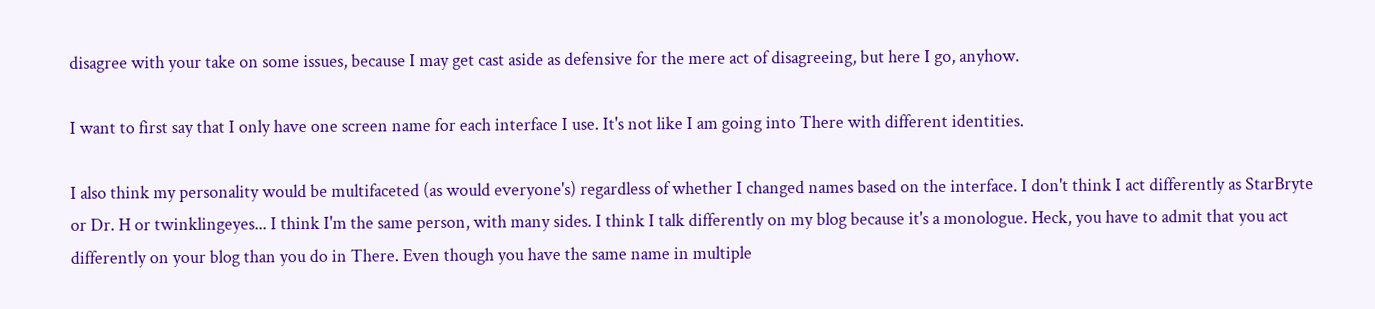disagree with your take on some issues, because I may get cast aside as defensive for the mere act of disagreeing, but here I go, anyhow.

I want to first say that I only have one screen name for each interface I use. It's not like I am going into There with different identities.

I also think my personality would be multifaceted (as would everyone's) regardless of whether I changed names based on the interface. I don't think I act differently as StarBryte or Dr. H or twinklingeyes... I think I'm the same person, with many sides. I think I talk differently on my blog because it's a monologue. Heck, you have to admit that you act differently on your blog than you do in There. Even though you have the same name in multiple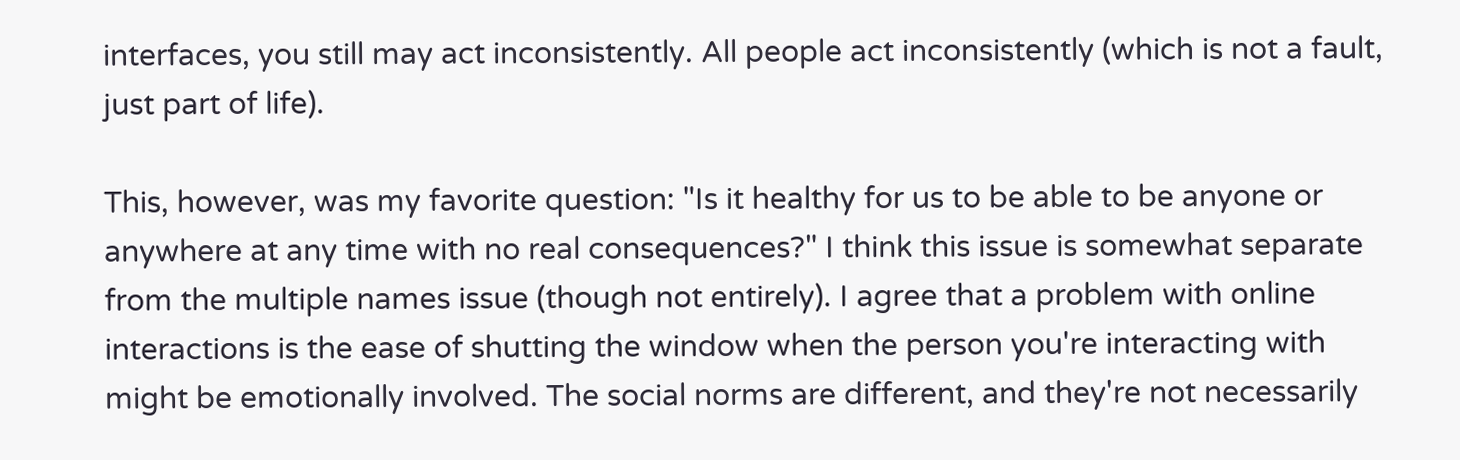interfaces, you still may act inconsistently. All people act inconsistently (which is not a fault, just part of life).

This, however, was my favorite question: "Is it healthy for us to be able to be anyone or anywhere at any time with no real consequences?" I think this issue is somewhat separate from the multiple names issue (though not entirely). I agree that a problem with online interactions is the ease of shutting the window when the person you're interacting with might be emotionally involved. The social norms are different, and they're not necessarily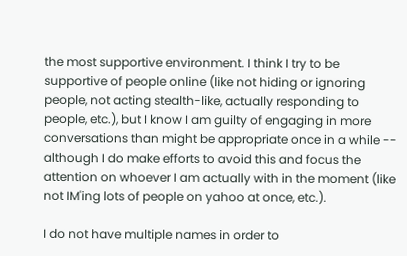the most supportive environment. I think I try to be supportive of people online (like not hiding or ignoring people, not acting stealth-like, actually responding to people, etc.), but I know I am guilty of engaging in more conversations than might be appropriate once in a while -- although I do make efforts to avoid this and focus the attention on whoever I am actually with in the moment (like not IM'ing lots of people on yahoo at once, etc.).

I do not have multiple names in order to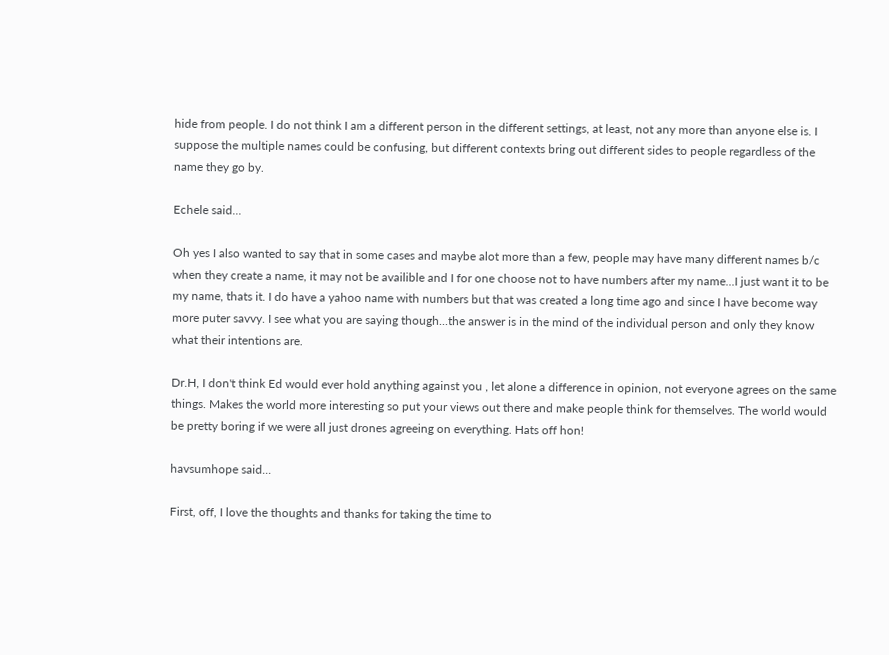hide from people. I do not think I am a different person in the different settings, at least, not any more than anyone else is. I suppose the multiple names could be confusing, but different contexts bring out different sides to people regardless of the name they go by.

Echele said...

Oh yes I also wanted to say that in some cases and maybe alot more than a few, people may have many different names b/c when they create a name, it may not be availible and I for one choose not to have numbers after my name...I just want it to be my name, thats it. I do have a yahoo name with numbers but that was created a long time ago and since I have become way more puter savvy. I see what you are saying though...the answer is in the mind of the individual person and only they know what their intentions are.

Dr.H, I don't think Ed would ever hold anything against you , let alone a difference in opinion, not everyone agrees on the same things. Makes the world more interesting so put your views out there and make people think for themselves. The world would be pretty boring if we were all just drones agreeing on everything. Hats off hon!

havsumhope said...

First, off, I love the thoughts and thanks for taking the time to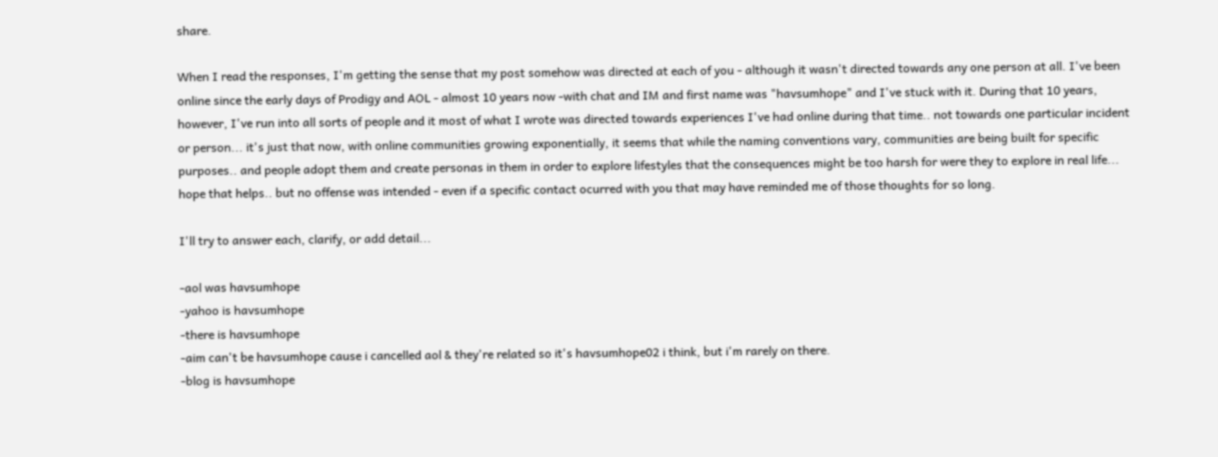share.

When I read the responses, I'm getting the sense that my post somehow was directed at each of you - although it wasn't directed towards any one person at all. I've been online since the early days of Prodigy and AOL - almost 10 years now -with chat and IM and first name was "havsumhope" and I've stuck with it. During that 10 years, however, I've run into all sorts of people and it most of what I wrote was directed towards experiences I've had online during that time.. not towards one particular incident or person... it's just that now, with online communities growing exponentially, it seems that while the naming conventions vary, communities are being built for specific purposes.. and people adopt them and create personas in them in order to explore lifestyles that the consequences might be too harsh for were they to explore in real life... hope that helps.. but no offense was intended - even if a specific contact ocurred with you that may have reminded me of those thoughts for so long.

I'll try to answer each, clarify, or add detail...

-aol was havsumhope
-yahoo is havsumhope
-there is havsumhope
-aim can't be havsumhope cause i cancelled aol & they're related so it's havsumhope02 i think, but i'm rarely on there.
-blog is havsumhope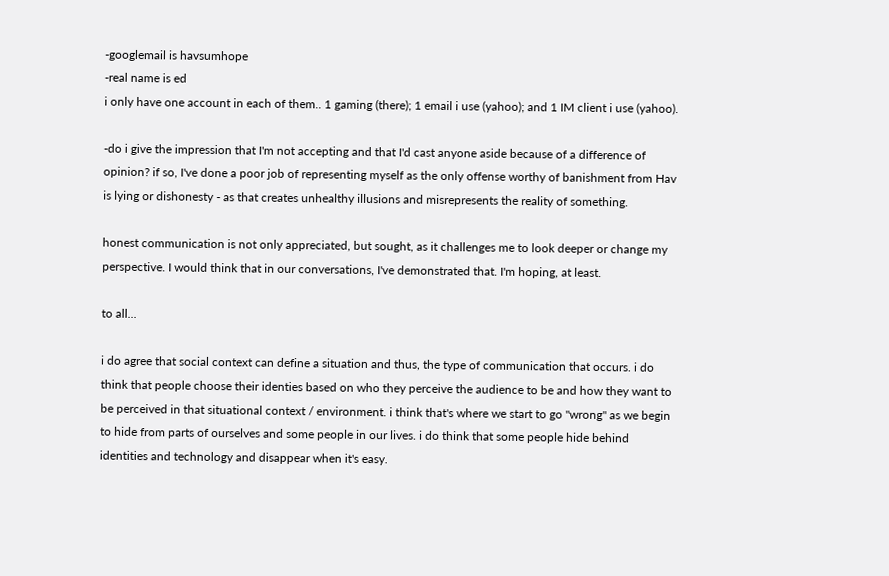-googlemail is havsumhope
-real name is ed
i only have one account in each of them.. 1 gaming (there); 1 email i use (yahoo); and 1 IM client i use (yahoo).

-do i give the impression that I'm not accepting and that I'd cast anyone aside because of a difference of opinion? if so, I've done a poor job of representing myself as the only offense worthy of banishment from Hav is lying or dishonesty - as that creates unhealthy illusions and misrepresents the reality of something.

honest communication is not only appreciated, but sought, as it challenges me to look deeper or change my perspective. I would think that in our conversations, I've demonstrated that. I'm hoping, at least.

to all...

i do agree that social context can define a situation and thus, the type of communication that occurs. i do think that people choose their identies based on who they perceive the audience to be and how they want to be perceived in that situational context / environment. i think that's where we start to go "wrong" as we begin to hide from parts of ourselves and some people in our lives. i do think that some people hide behind identities and technology and disappear when it's easy.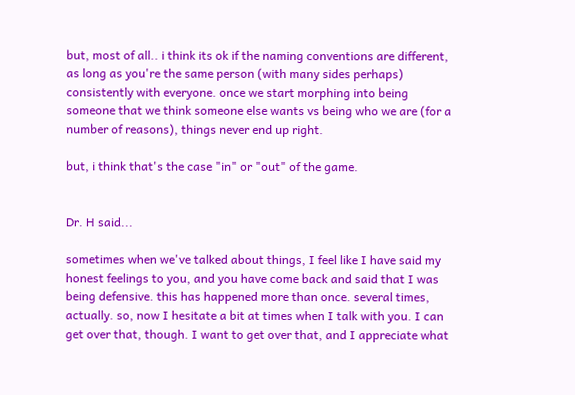but, most of all.. i think its ok if the naming conventions are different, as long as you're the same person (with many sides perhaps) consistently with everyone. once we start morphing into being someone that we think someone else wants vs being who we are (for a number of reasons), things never end up right.

but, i think that's the case "in" or "out" of the game.


Dr. H said...

sometimes when we've talked about things, I feel like I have said my honest feelings to you, and you have come back and said that I was being defensive. this has happened more than once. several times, actually. so, now I hesitate a bit at times when I talk with you. I can get over that, though. I want to get over that, and I appreciate what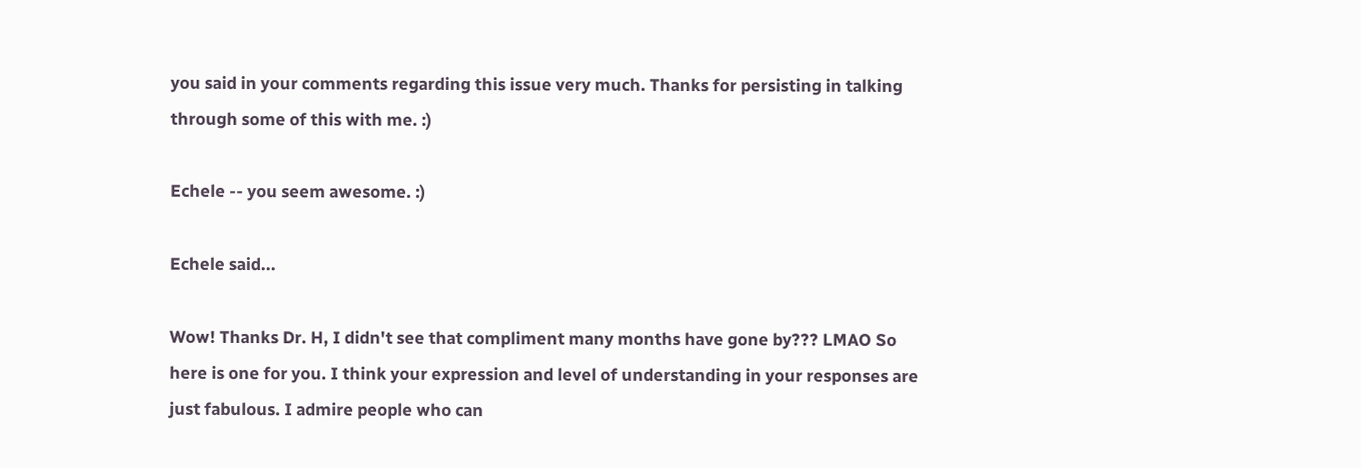you said in your comments regarding this issue very much. Thanks for persisting in talking through some of this with me. :)

Echele -- you seem awesome. :)

Echele said...

Wow! Thanks Dr. H, I didn't see that compliment many months have gone by??? LMAO So here is one for you. I think your expression and level of understanding in your responses are just fabulous. I admire people who can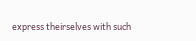express theirselves with such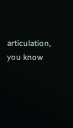articulation, you know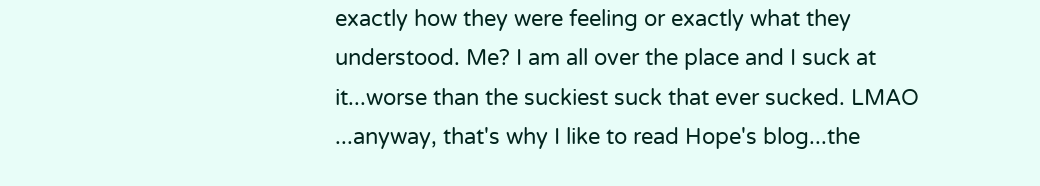exactly how they were feeling or exactly what they understood. Me? I am all over the place and I suck at it...worse than the suckiest suck that ever sucked. LMAO ...anyway, that's why I like to read Hope's blog...the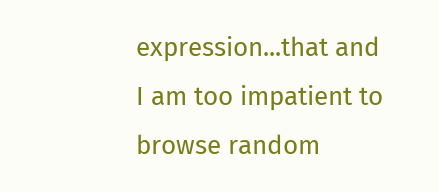expression...that and I am too impatient to browse random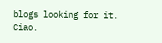blogs looking for it. Ciao.